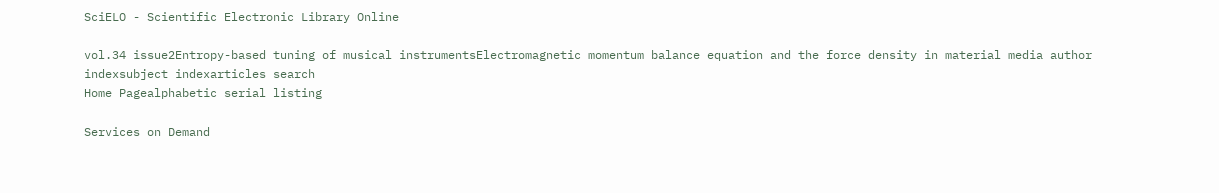SciELO - Scientific Electronic Library Online

vol.34 issue2Entropy-based tuning of musical instrumentsElectromagnetic momentum balance equation and the force density in material media author indexsubject indexarticles search
Home Pagealphabetic serial listing

Services on Demand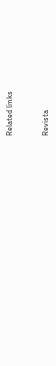Related links


Revista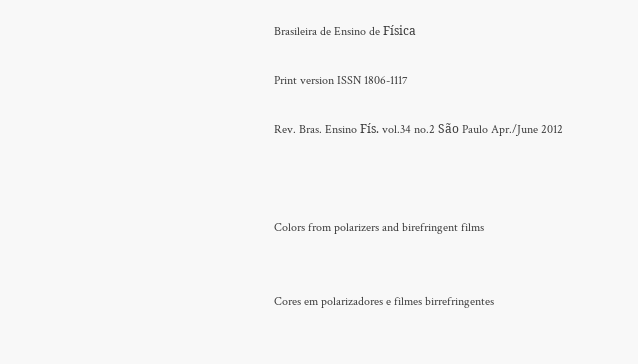Brasileira de Ensino de Física

Print version ISSN 1806-1117

Rev. Bras. Ensino Fís. vol.34 no.2 São Paulo Apr./June 2012



Colors from polarizers and birefringent films


Cores em polarizadores e filmes birrefringentes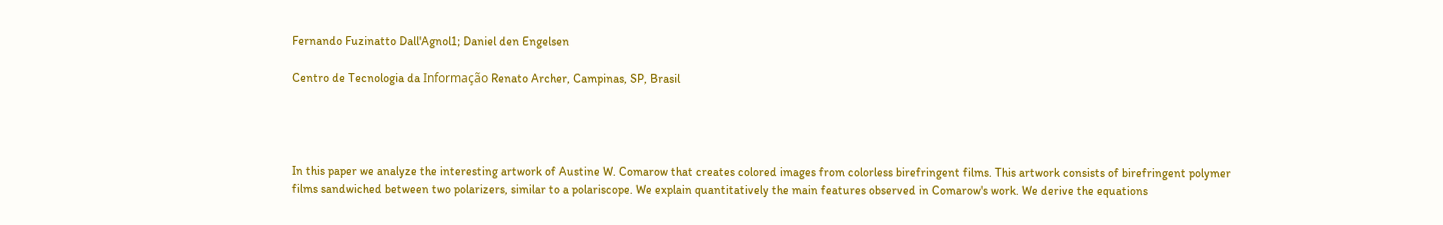Fernando Fuzinatto Dall'Agnol1; Daniel den Engelsen

Centro de Tecnologia da Informação Renato Archer, Campinas, SP, Brasil




In this paper we analyze the interesting artwork of Austine W. Comarow that creates colored images from colorless birefringent films. This artwork consists of birefringent polymer films sandwiched between two polarizers, similar to a polariscope. We explain quantitatively the main features observed in Comarow's work. We derive the equations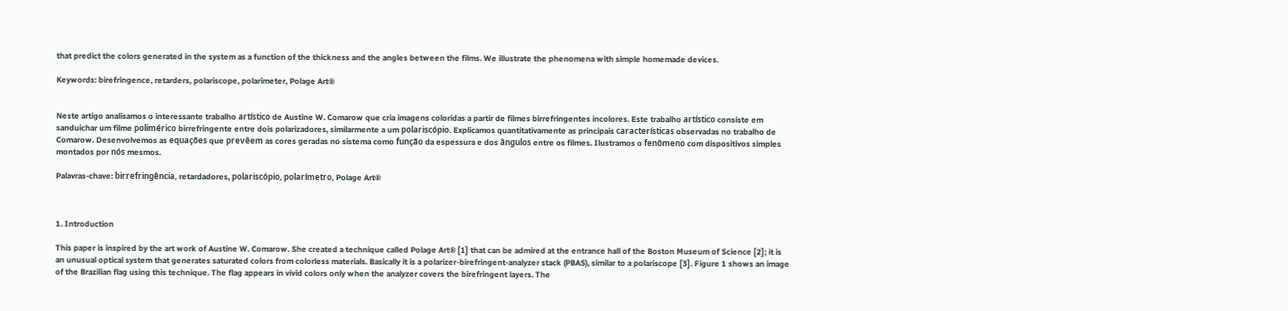that predict the colors generated in the system as a function of the thickness and the angles between the films. We illustrate the phenomena with simple homemade devices.

Keywords: birefringence, retarders, polariscope, polarimeter, Polage Art®


Neste artigo analisamos o interessante trabalho artístico de Austine W. Comarow que cria imagens coloridas a partir de filmes birrefringentes incolores. Este trabalho artístico consiste em sanduichar um filme polimérico birrefringente entre dois polarizadores, similarmente a um polariscópio. Explicamos quantitativamente as principais características observadas no trabalho de Comarow. Desenvolvemos as equações que prevêem as cores geradas no sistema como função da espessura e dos ângulos entre os filmes. Ilustramos o fenômeno com dispositivos simples montados por nós mesmos.

Palavras-chave: birrefringência, retardadores, polariscópio, polarímetro, Polage Art®



1. Introduction

This paper is inspired by the art work of Austine W. Comarow. She created a technique called Polage Art® [1] that can be admired at the entrance hall of the Boston Museum of Science [2]; it is an unusual optical system that generates saturated colors from colorless materials. Basically it is a polarizer-birefringent-analyzer stack (PBAS), similar to a polariscope [3]. Figure 1 shows an image of the Brazilian flag using this technique. The flag appears in vivid colors only when the analyzer covers the birefringent layers. The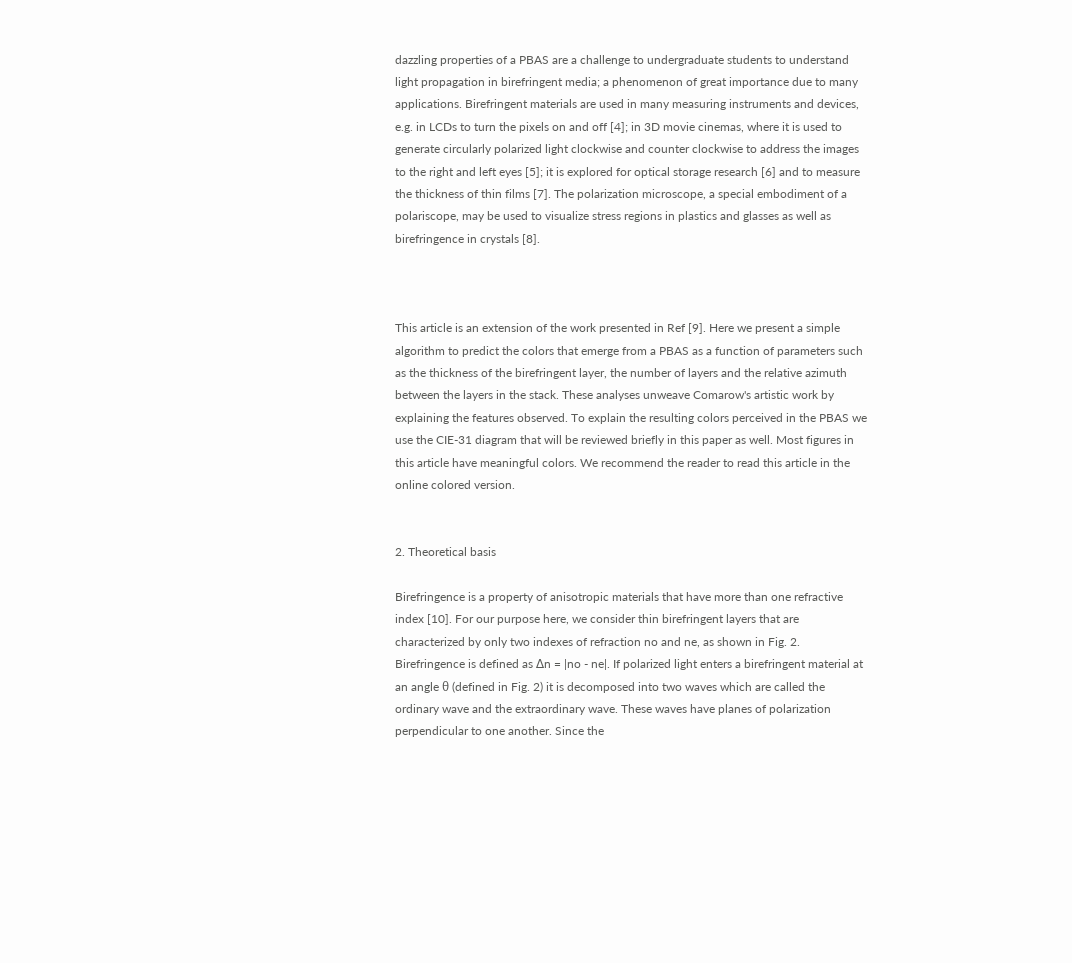dazzling properties of a PBAS are a challenge to undergraduate students to understand light propagation in birefringent media; a phenomenon of great importance due to many applications. Birefringent materials are used in many measuring instruments and devices, e.g. in LCDs to turn the pixels on and off [4]; in 3D movie cinemas, where it is used to generate circularly polarized light clockwise and counter clockwise to address the images to the right and left eyes [5]; it is explored for optical storage research [6] and to measure the thickness of thin films [7]. The polarization microscope, a special embodiment of a polariscope, may be used to visualize stress regions in plastics and glasses as well as birefringence in crystals [8].



This article is an extension of the work presented in Ref [9]. Here we present a simple algorithm to predict the colors that emerge from a PBAS as a function of parameters such as the thickness of the birefringent layer, the number of layers and the relative azimuth between the layers in the stack. These analyses unweave Comarow's artistic work by explaining the features observed. To explain the resulting colors perceived in the PBAS we use the CIE-31 diagram that will be reviewed briefly in this paper as well. Most figures in this article have meaningful colors. We recommend the reader to read this article in the online colored version.


2. Theoretical basis

Birefringence is a property of anisotropic materials that have more than one refractive index [10]. For our purpose here, we consider thin birefringent layers that are characterized by only two indexes of refraction no and ne, as shown in Fig. 2. Birefringence is defined as ∆n = |no - ne|. If polarized light enters a birefringent material at an angle θ (defined in Fig. 2) it is decomposed into two waves which are called the ordinary wave and the extraordinary wave. These waves have planes of polarization perpendicular to one another. Since the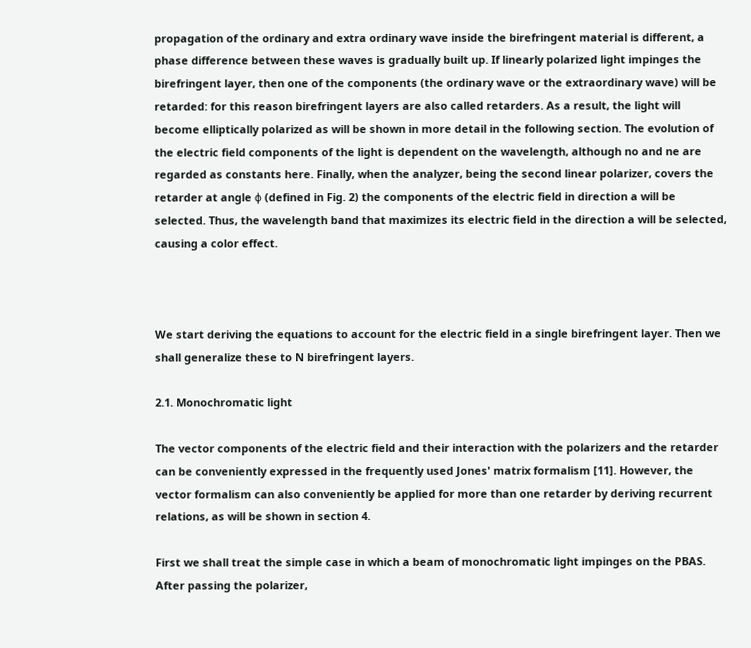propagation of the ordinary and extra ordinary wave inside the birefringent material is different, a phase difference between these waves is gradually built up. If linearly polarized light impinges the birefringent layer, then one of the components (the ordinary wave or the extraordinary wave) will be retarded: for this reason birefringent layers are also called retarders. As a result, the light will become elliptically polarized as will be shown in more detail in the following section. The evolution of the electric field components of the light is dependent on the wavelength, although no and ne are regarded as constants here. Finally, when the analyzer, being the second linear polarizer, covers the retarder at angle ϕ (defined in Fig. 2) the components of the electric field in direction a will be selected. Thus, the wavelength band that maximizes its electric field in the direction a will be selected, causing a color effect.



We start deriving the equations to account for the electric field in a single birefringent layer. Then we shall generalize these to N birefringent layers.

2.1. Monochromatic light

The vector components of the electric field and their interaction with the polarizers and the retarder can be conveniently expressed in the frequently used Jones' matrix formalism [11]. However, the vector formalism can also conveniently be applied for more than one retarder by deriving recurrent relations, as will be shown in section 4.

First we shall treat the simple case in which a beam of monochromatic light impinges on the PBAS. After passing the polarizer,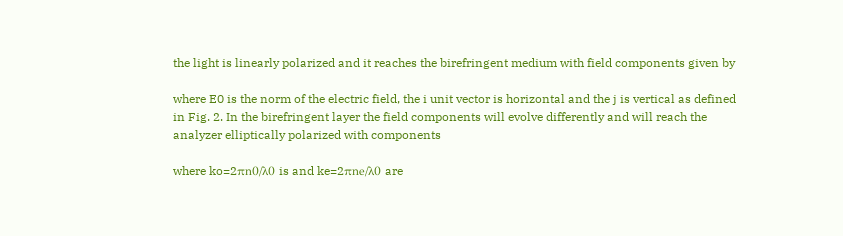the light is linearly polarized and it reaches the birefringent medium with field components given by

where E0 is the norm of the electric field, the i unit vector is horizontal and the j is vertical as defined in Fig. 2. In the birefringent layer the field components will evolve differently and will reach the analyzer elliptically polarized with components

where ko=2πn0/λ0 is and ke=2πne/λ0 are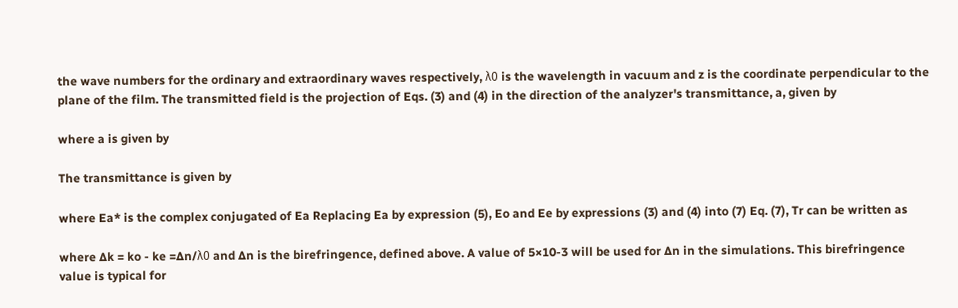the wave numbers for the ordinary and extraordinary waves respectively, λ0 is the wavelength in vacuum and z is the coordinate perpendicular to the plane of the film. The transmitted field is the projection of Eqs. (3) and (4) in the direction of the analyzer's transmittance, a, given by

where a is given by

The transmittance is given by

where Ea* is the complex conjugated of Ea Replacing Ea by expression (5), Eo and Ee by expressions (3) and (4) into (7) Eq. (7), Tr can be written as

where ∆k = ko - ke =∆n/λ0 and ∆n is the birefringence, defined above. A value of 5×10-3 will be used for ∆n in the simulations. This birefringence value is typical for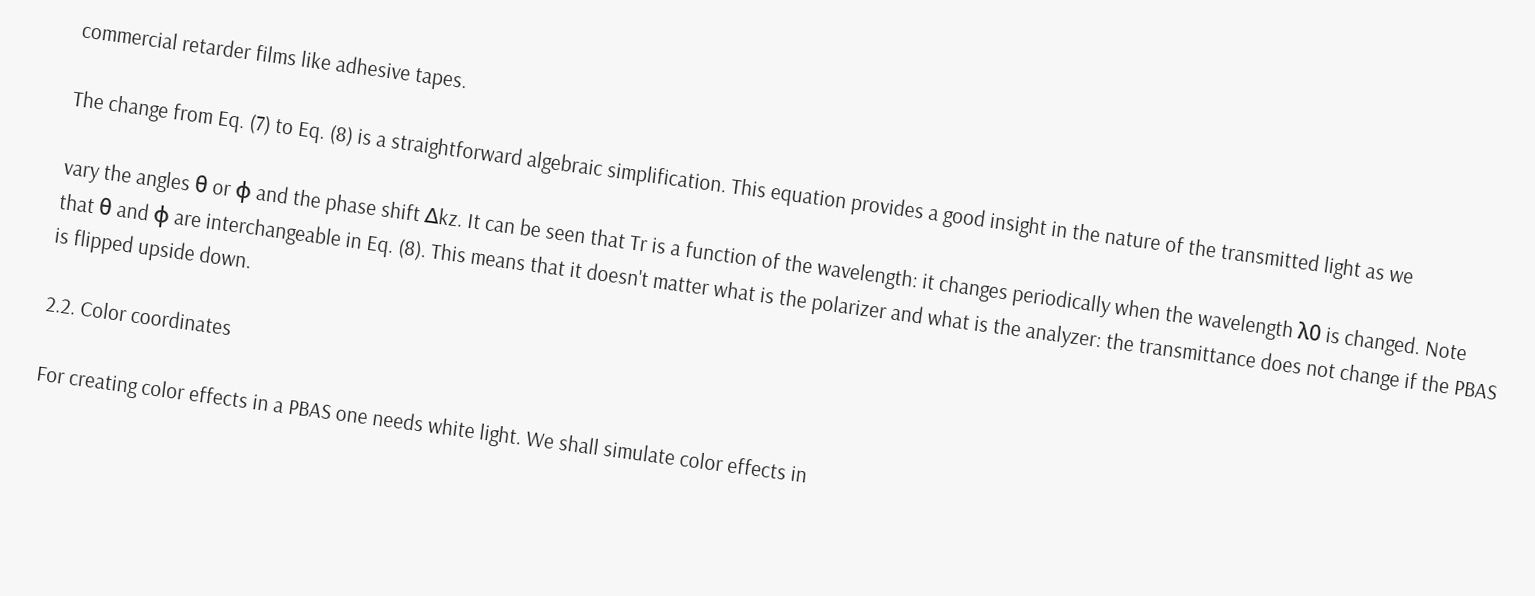commercial retarder films like adhesive tapes.

The change from Eq. (7) to Eq. (8) is a straightforward algebraic simplification. This equation provides a good insight in the nature of the transmitted light as we

vary the angles θ or ϕ and the phase shift ∆kz. It can be seen that Tr is a function of the wavelength: it changes periodically when the wavelength λ0 is changed. Note that θ and ϕ are interchangeable in Eq. (8). This means that it doesn't matter what is the polarizer and what is the analyzer: the transmittance does not change if the PBAS is flipped upside down.

2.2. Color coordinates

For creating color effects in a PBAS one needs white light. We shall simulate color effects in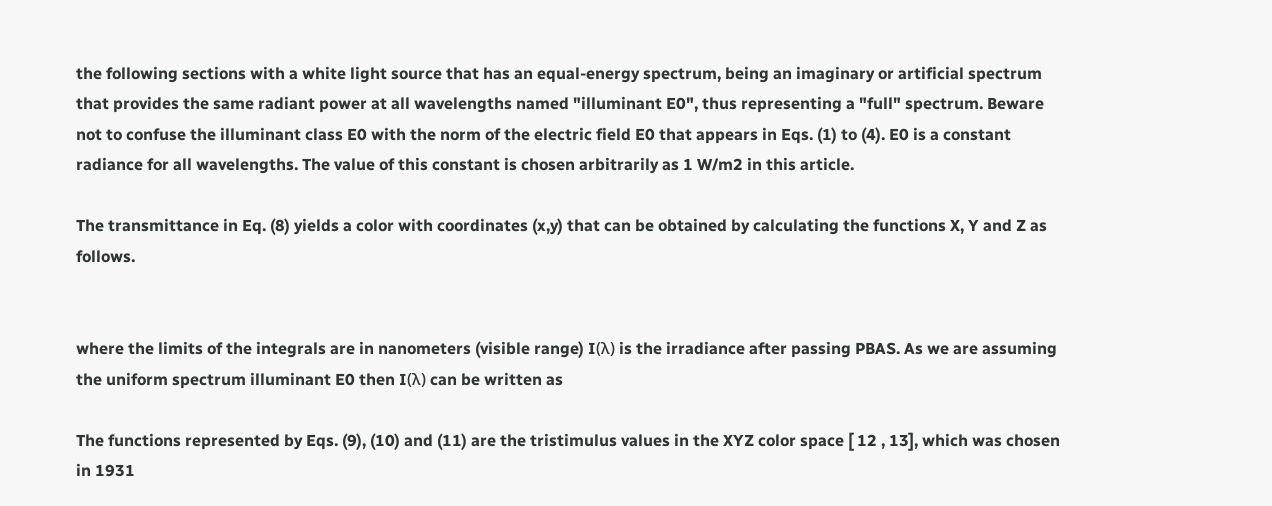the following sections with a white light source that has an equal-energy spectrum, being an imaginary or artificial spectrum that provides the same radiant power at all wavelengths named "illuminant E0", thus representing a "full" spectrum. Beware not to confuse the illuminant class E0 with the norm of the electric field E0 that appears in Eqs. (1) to (4). E0 is a constant radiance for all wavelengths. The value of this constant is chosen arbitrarily as 1 W/m2 in this article.

The transmittance in Eq. (8) yields a color with coordinates (x,y) that can be obtained by calculating the functions X, Y and Z as follows.


where the limits of the integrals are in nanometers (visible range) I(λ) is the irradiance after passing PBAS. As we are assuming the uniform spectrum illuminant E0 then I(λ) can be written as

The functions represented by Eqs. (9), (10) and (11) are the tristimulus values in the XYZ color space [ 12 , 13], which was chosen in 1931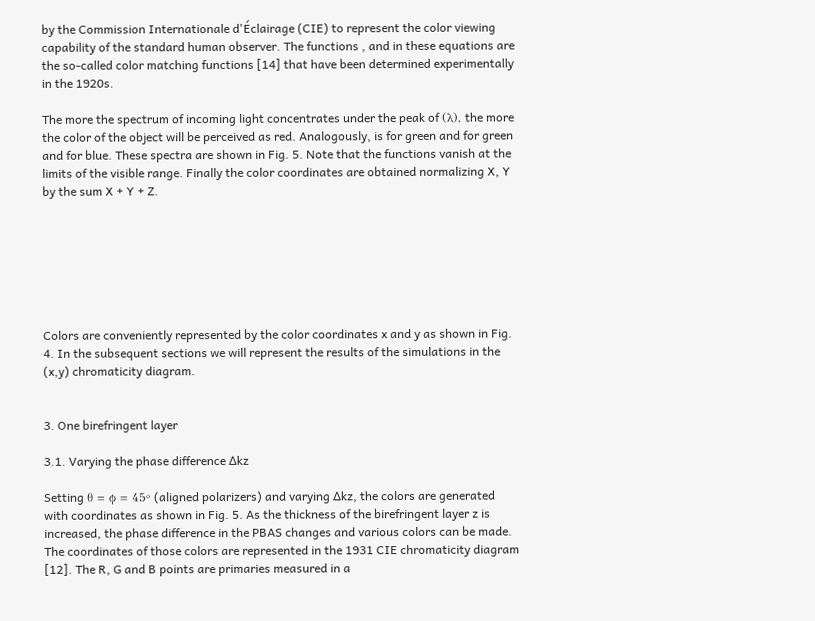by the Commission Internationale d'Éclairage (CIE) to represent the color viewing capability of the standard human observer. The functions , and in these equations are the so-called color matching functions [14] that have been determined experimentally in the 1920s.

The more the spectrum of incoming light concentrates under the peak of (λ), the more the color of the object will be perceived as red. Analogously, is for green and for green and for blue. These spectra are shown in Fig. 5. Note that the functions vanish at the limits of the visible range. Finally the color coordinates are obtained normalizing X, Y by the sum X + Y + Z.







Colors are conveniently represented by the color coordinates x and y as shown in Fig. 4. In the subsequent sections we will represent the results of the simulations in the (x,y) chromaticity diagram.


3. One birefringent layer

3.1. Varying the phase difference ∆kz

Setting θ = ϕ = 45º (aligned polarizers) and varying ∆kz, the colors are generated with coordinates as shown in Fig. 5. As the thickness of the birefringent layer z is increased, the phase difference in the PBAS changes and various colors can be made. The coordinates of those colors are represented in the 1931 CIE chromaticity diagram [12]. The R, G and B points are primaries measured in a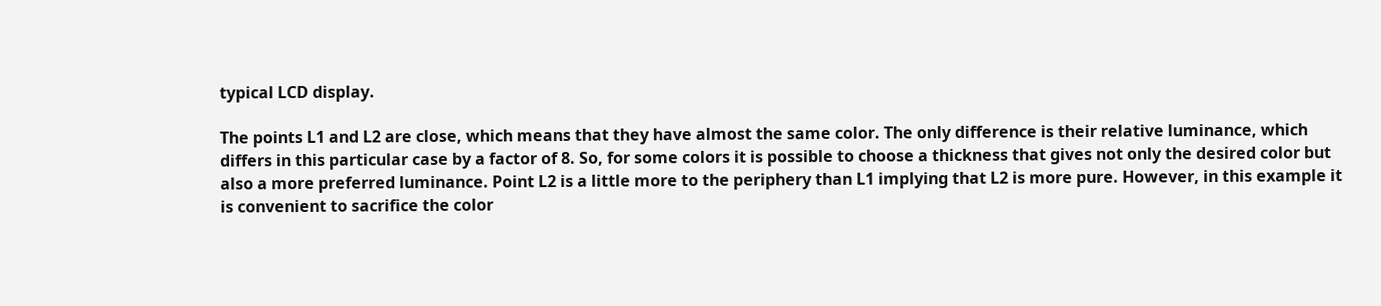typical LCD display.

The points L1 and L2 are close, which means that they have almost the same color. The only difference is their relative luminance, which differs in this particular case by a factor of 8. So, for some colors it is possible to choose a thickness that gives not only the desired color but also a more preferred luminance. Point L2 is a little more to the periphery than L1 implying that L2 is more pure. However, in this example it is convenient to sacrifice the color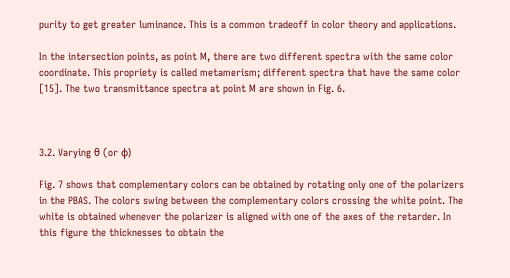purity to get greater luminance. This is a common tradeoff in color theory and applications.

In the intersection points, as point M, there are two different spectra with the same color coordinate. This propriety is called metamerism; different spectra that have the same color [15]. The two transmittance spectra at point M are shown in Fig. 6.



3.2. Varying θ (or ϕ)

Fig. 7 shows that complementary colors can be obtained by rotating only one of the polarizers in the PBAS. The colors swing between the complementary colors crossing the white point. The white is obtained whenever the polarizer is aligned with one of the axes of the retarder. In this figure the thicknesses to obtain the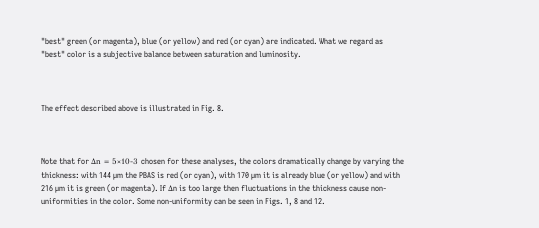"best" green (or magenta), blue (or yellow) and red (or cyan) are indicated. What we regard as "best" color is a subjective balance between saturation and luminosity.



The effect described above is illustrated in Fig. 8.



Note that for Δn = 5×10-3 chosen for these analyses, the colors dramatically change by varying the thickness: with 144 µm the PBAS is red (or cyan), with 170 µm it is already blue (or yellow) and with 216 µm it is green (or magenta). If Δn is too large then fluctuations in the thickness cause non-uniformities in the color. Some non-uniformity can be seen in Figs. 1, 8 and 12.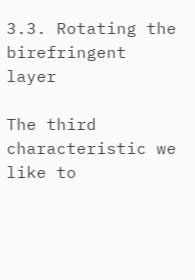3.3. Rotating the birefringent layer

The third characteristic we like to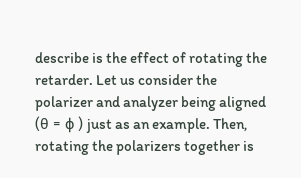describe is the effect of rotating the retarder. Let us consider the polarizer and analyzer being aligned (θ = ϕ ) just as an example. Then, rotating the polarizers together is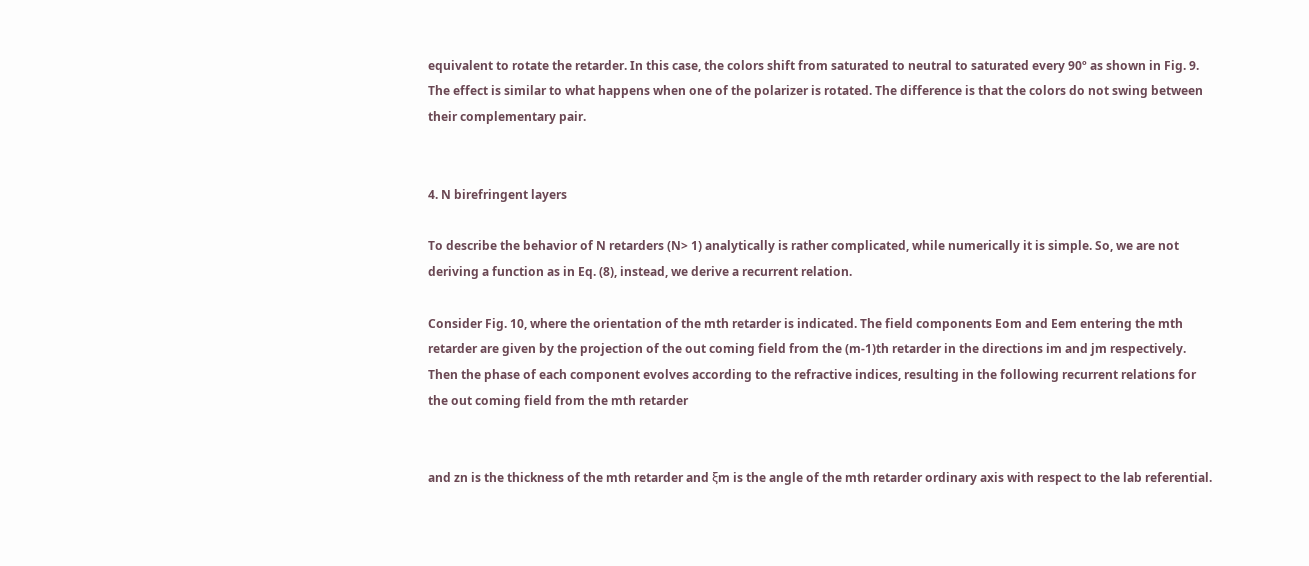equivalent to rotate the retarder. In this case, the colors shift from saturated to neutral to saturated every 90º as shown in Fig. 9. The effect is similar to what happens when one of the polarizer is rotated. The difference is that the colors do not swing between their complementary pair.


4. N birefringent layers

To describe the behavior of N retarders (N> 1) analytically is rather complicated, while numerically it is simple. So, we are not deriving a function as in Eq. (8), instead, we derive a recurrent relation.

Consider Fig. 10, where the orientation of the mth retarder is indicated. The field components Eom and Eem entering the mth retarder are given by the projection of the out coming field from the (m-1)th retarder in the directions im and jm respectively. Then the phase of each component evolves according to the refractive indices, resulting in the following recurrent relations for the out coming field from the mth retarder


and zn is the thickness of the mth retarder and ξm is the angle of the mth retarder ordinary axis with respect to the lab referential.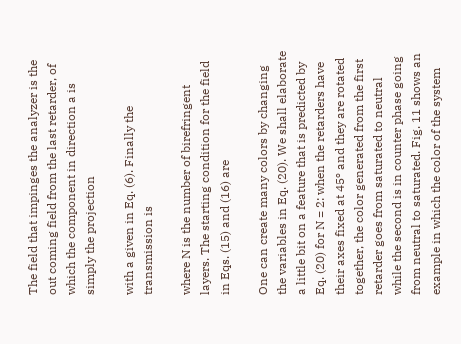The field that impinges the analyzer is the out coming field from the last retarder, of which the component in direction a is simply the projection

with a given in Eq. (6). Finally the transmission is

where N is the number of birefringent layers. The starting condition for the field in Eqs. (15) and (16) are

One can create many colors by changing the variables in Eq. (20). We shall elaborate a little bit on a feature that is predicted by Eq. (20) for N = 2: when the retarders have their axes fixed at 45º and they are rotated together, the color generated from the first retarder goes from saturated to neutral while the second is in counter phase going from neutral to saturated. Fig. 11 shows an example in which the color of the system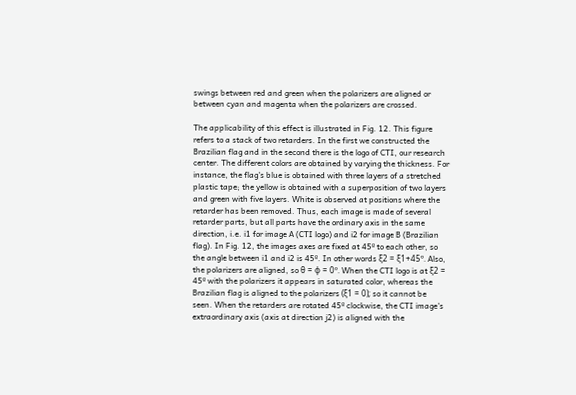swings between red and green when the polarizers are aligned or between cyan and magenta when the polarizers are crossed.

The applicability of this effect is illustrated in Fig. 12. This figure refers to a stack of two retarders. In the first we constructed the Brazilian flag and in the second there is the logo of CTI, our research center. The different colors are obtained by varying the thickness. For instance, the flag's blue is obtained with three layers of a stretched plastic tape; the yellow is obtained with a superposition of two layers and green with five layers. White is observed at positions where the retarder has been removed. Thus, each image is made of several retarder parts, but all parts have the ordinary axis in the same direction, i.e. i1 for image A (CTI logo) and i2 for image B (Brazilian flag). In Fig. 12, the images axes are fixed at 45º to each other, so the angle between i1 and i2 is 45º. In other words ξ2 = ξ1+45º. Also, the polarizers are aligned, so θ = ϕ = 0º. When the CTI logo is at ξ2 = 45º with the polarizers it appears in saturated color, whereas the Brazilian flag is aligned to the polarizers (ξ1 = 0); so it cannot be seen. When the retarders are rotated 45º clockwise, the CTI image's extraordinary axis (axis at direction j2) is aligned with the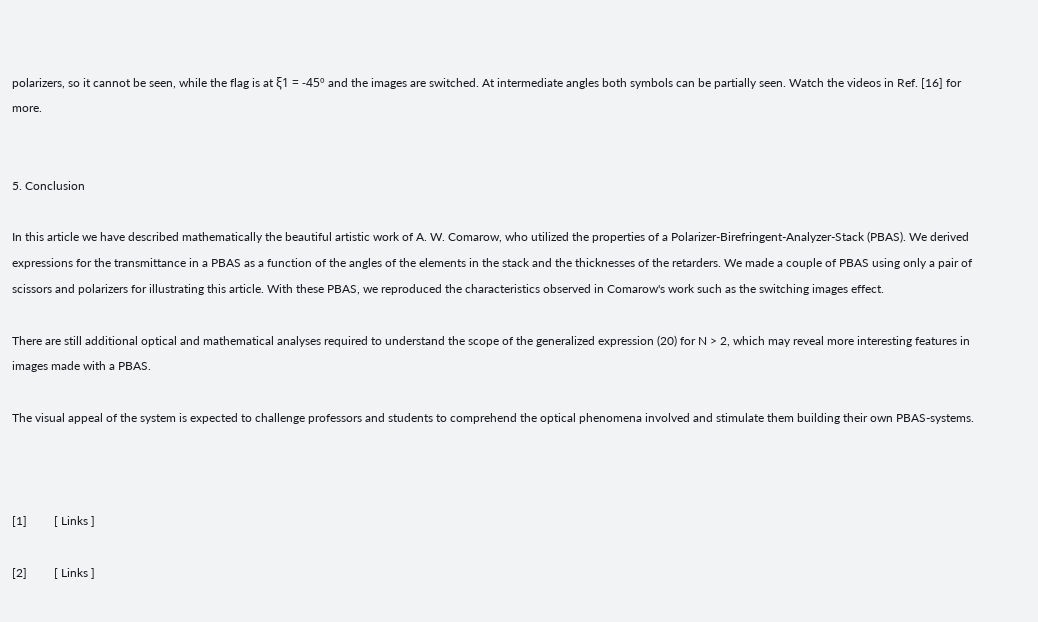polarizers, so it cannot be seen, while the flag is at ξ1 = -45º and the images are switched. At intermediate angles both symbols can be partially seen. Watch the videos in Ref. [16] for more.


5. Conclusion

In this article we have described mathematically the beautiful artistic work of A. W. Comarow, who utilized the properties of a Polarizer-Birefringent-Analyzer-Stack (PBAS). We derived expressions for the transmittance in a PBAS as a function of the angles of the elements in the stack and the thicknesses of the retarders. We made a couple of PBAS using only a pair of scissors and polarizers for illustrating this article. With these PBAS, we reproduced the characteristics observed in Comarow's work such as the switching images effect.

There are still additional optical and mathematical analyses required to understand the scope of the generalized expression (20) for N > 2, which may reveal more interesting features in images made with a PBAS.

The visual appeal of the system is expected to challenge professors and students to comprehend the optical phenomena involved and stimulate them building their own PBAS-systems.



[1]         [ Links ]

[2]         [ Links ]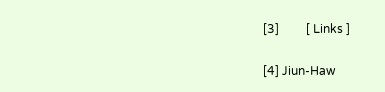[3]         [ Links ]

[4] Jiun-Haw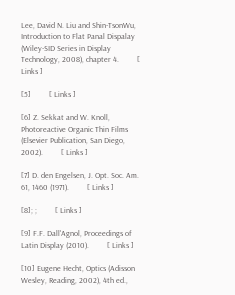Lee, David N. Liu and Shin-TsonWu, Introduction to Flat Panal Dispalay (Wiley-SID Series in Display Technology, 2008), chapter 4.         [ Links ]

[5]         [ Links ]

[6] Z. Sekkat and W. Knoll, Photoreactive Organic Thin Films (Elsevier Publication, San Diego, 2002).         [ Links ]

[7] D. den Engelsen, J. Opt. Soc. Am. 61, 1460 (1971).         [ Links ]

[8]; ;         [ Links ]

[9] F.F. Dall'Agnol, Proceedings of Latin Display (2010).         [ Links ]

[10] Eugene Hecht, Optics (Adisson Wesley, Reading, 2002), 4th ed.,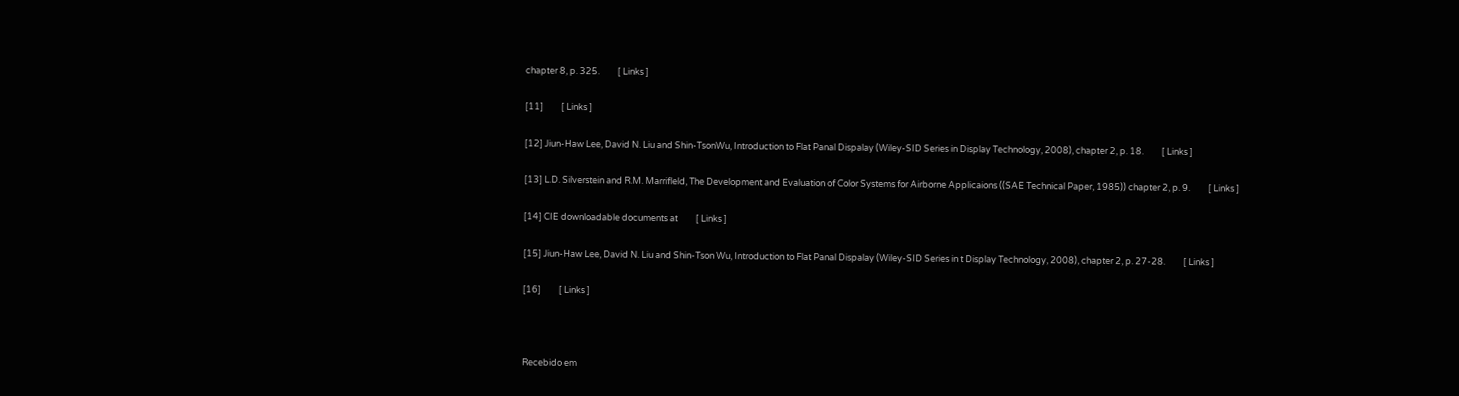chapter 8, p. 325.         [ Links ]

[11]         [ Links ]

[12] Jiun-Haw Lee, David N. Liu and Shin-TsonWu, Introduction to Flat Panal Dispalay (Wiley-SID Series in Display Technology, 2008), chapter 2, p. 18.         [ Links ]

[13] L.D. Silverstein and R.M. Marrifleld, The Development and Evaluation of Color Systems for Airborne Applicaions ((SAE Technical Paper, 1985)) chapter 2, p. 9.         [ Links ]

[14] CIE downloadable documents at         [ Links ]

[15] Jiun-Haw Lee, David N. Liu and Shin-Tson Wu, Introduction to Flat Panal Dispalay (Wiley-SID Series in t Display Technology, 2008), chapter 2, p. 27-28.         [ Links ]

[16]         [ Links ]



Recebido em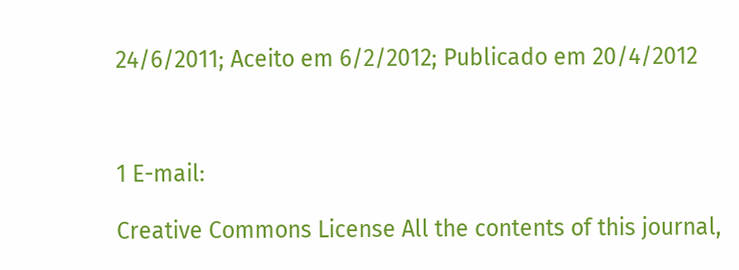24/6/2011; Aceito em 6/2/2012; Publicado em 20/4/2012



1 E-mail:

Creative Commons License All the contents of this journal,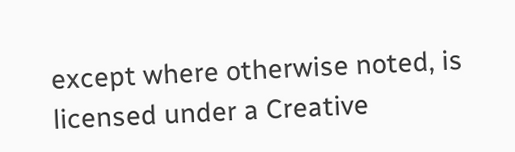except where otherwise noted, is licensed under a Creative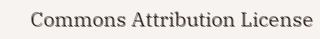Commons Attribution License